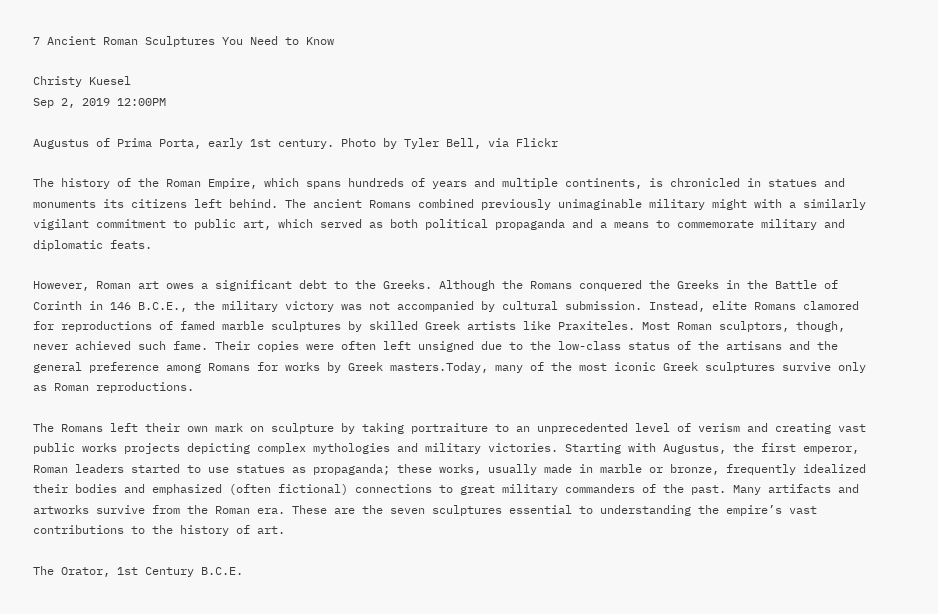7 Ancient Roman Sculptures You Need to Know

Christy Kuesel
Sep 2, 2019 12:00PM

Augustus of Prima Porta, early 1st century. Photo by Tyler Bell, via Flickr

The history of the Roman Empire, which spans hundreds of years and multiple continents, is chronicled in statues and monuments its citizens left behind. The ancient Romans combined previously unimaginable military might with a similarly vigilant commitment to public art, which served as both political propaganda and a means to commemorate military and diplomatic feats.

However, Roman art owes a significant debt to the Greeks. Although the Romans conquered the Greeks in the Battle of Corinth in 146 B.C.E., the military victory was not accompanied by cultural submission. Instead, elite Romans clamored for reproductions of famed marble sculptures by skilled Greek artists like Praxiteles. Most Roman sculptors, though, never achieved such fame. Their copies were often left unsigned due to the low-class status of the artisans and the general preference among Romans for works by Greek masters.Today, many of the most iconic Greek sculptures survive only as Roman reproductions.

The Romans left their own mark on sculpture by taking portraiture to an unprecedented level of verism and creating vast public works projects depicting complex mythologies and military victories. Starting with Augustus, the first emperor, Roman leaders started to use statues as propaganda; these works, usually made in marble or bronze, frequently idealized their bodies and emphasized (often fictional) connections to great military commanders of the past. Many artifacts and artworks survive from the Roman era. These are the seven sculptures essential to understanding the empire’s vast contributions to the history of art.

The Orator, 1st Century B.C.E.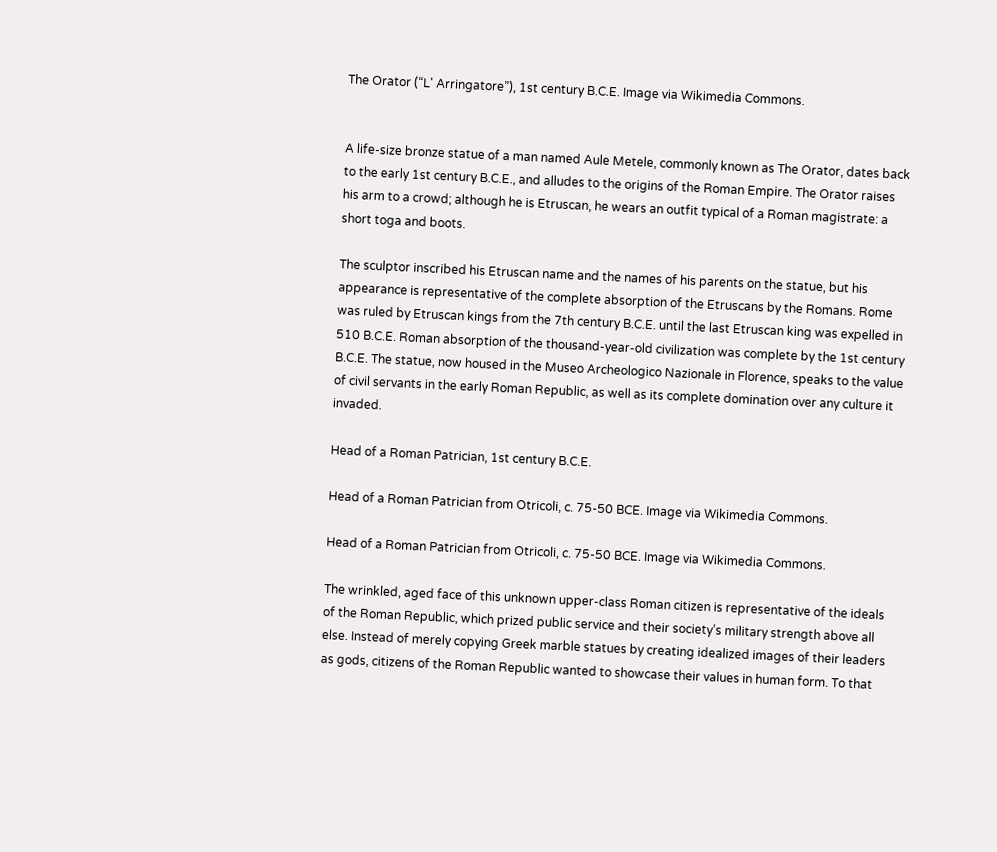The Orator (“L' Arringatore”), 1st century B.C.E. Image via Wikimedia Commons.


A life-size bronze statue of a man named Aule Metele, commonly known as The Orator, dates back to the early 1st century B.C.E., and alludes to the origins of the Roman Empire. The Orator raises his arm to a crowd; although he is Etruscan, he wears an outfit typical of a Roman magistrate: a short toga and boots.

The sculptor inscribed his Etruscan name and the names of his parents on the statue, but his appearance is representative of the complete absorption of the Etruscans by the Romans. Rome was ruled by Etruscan kings from the 7th century B.C.E. until the last Etruscan king was expelled in 510 B.C.E. Roman absorption of the thousand-year-old civilization was complete by the 1st century B.C.E. The statue, now housed in the Museo Archeologico Nazionale in Florence, speaks to the value of civil servants in the early Roman Republic, as well as its complete domination over any culture it invaded.

Head of a Roman Patrician, 1st century B.C.E.

Head of a Roman Patrician from Otricoli, c. 75-50 BCE. Image via Wikimedia Commons.

Head of a Roman Patrician from Otricoli, c. 75-50 BCE. Image via Wikimedia Commons.

The wrinkled, aged face of this unknown upper-class Roman citizen is representative of the ideals of the Roman Republic, which prized public service and their society’s military strength above all else. Instead of merely copying Greek marble statues by creating idealized images of their leaders as gods, citizens of the Roman Republic wanted to showcase their values in human form. To that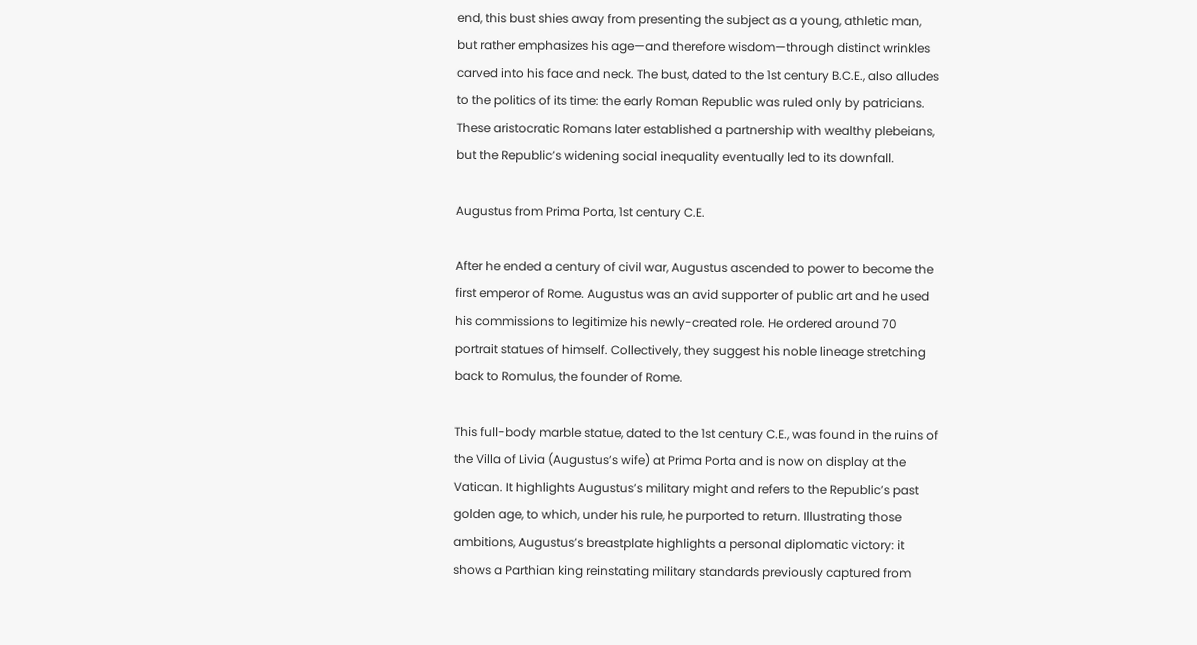end, this bust shies away from presenting the subject as a young, athletic man, but rather emphasizes his age—and therefore wisdom—through distinct wrinkles carved into his face and neck. The bust, dated to the 1st century B.C.E., also alludes to the politics of its time: the early Roman Republic was ruled only by patricians. These aristocratic Romans later established a partnership with wealthy plebeians, but the Republic’s widening social inequality eventually led to its downfall.

Augustus from Prima Porta, 1st century C.E.

After he ended a century of civil war, Augustus ascended to power to become the first emperor of Rome. Augustus was an avid supporter of public art and he used his commissions to legitimize his newly-created role. He ordered around 70 portrait statues of himself. Collectively, they suggest his noble lineage stretching back to Romulus, the founder of Rome.

This full-body marble statue, dated to the 1st century C.E., was found in the ruins of the Villa of Livia (Augustus’s wife) at Prima Porta and is now on display at the Vatican. It highlights Augustus’s military might and refers to the Republic’s past golden age, to which, under his rule, he purported to return. Illustrating those ambitions, Augustus’s breastplate highlights a personal diplomatic victory: it shows a Parthian king reinstating military standards previously captured from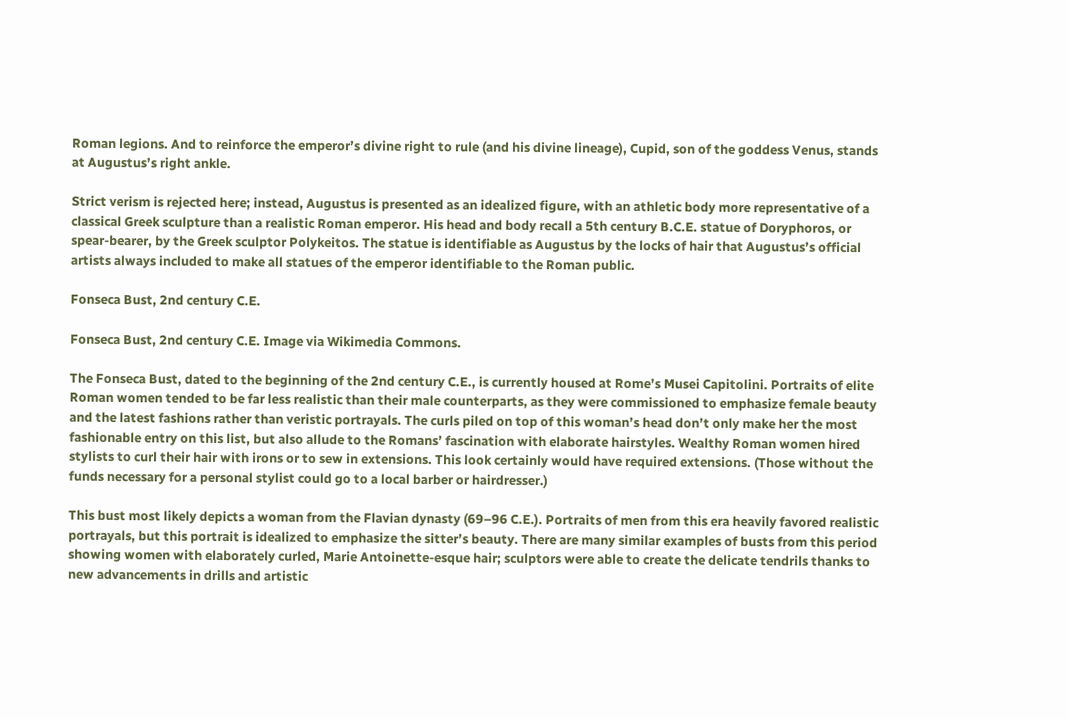Roman legions. And to reinforce the emperor’s divine right to rule (and his divine lineage), Cupid, son of the goddess Venus, stands at Augustus’s right ankle.

Strict verism is rejected here; instead, Augustus is presented as an idealized figure, with an athletic body more representative of a classical Greek sculpture than a realistic Roman emperor. His head and body recall a 5th century B.C.E. statue of Doryphoros, or spear-bearer, by the Greek sculptor Polykeitos. The statue is identifiable as Augustus by the locks of hair that Augustus’s official artists always included to make all statues of the emperor identifiable to the Roman public.

Fonseca Bust, 2nd century C.E.

Fonseca Bust, 2nd century C.E. Image via Wikimedia Commons.

The Fonseca Bust, dated to the beginning of the 2nd century C.E., is currently housed at Rome’s Musei Capitolini. Portraits of elite Roman women tended to be far less realistic than their male counterparts, as they were commissioned to emphasize female beauty and the latest fashions rather than veristic portrayals. The curls piled on top of this woman’s head don’t only make her the most fashionable entry on this list, but also allude to the Romans’ fascination with elaborate hairstyles. Wealthy Roman women hired stylists to curl their hair with irons or to sew in extensions. This look certainly would have required extensions. (Those without the funds necessary for a personal stylist could go to a local barber or hairdresser.)

This bust most likely depicts a woman from the Flavian dynasty (69–96 C.E.). Portraits of men from this era heavily favored realistic portrayals, but this portrait is idealized to emphasize the sitter’s beauty. There are many similar examples of busts from this period showing women with elaborately curled, Marie Antoinette-esque hair; sculptors were able to create the delicate tendrils thanks to new advancements in drills and artistic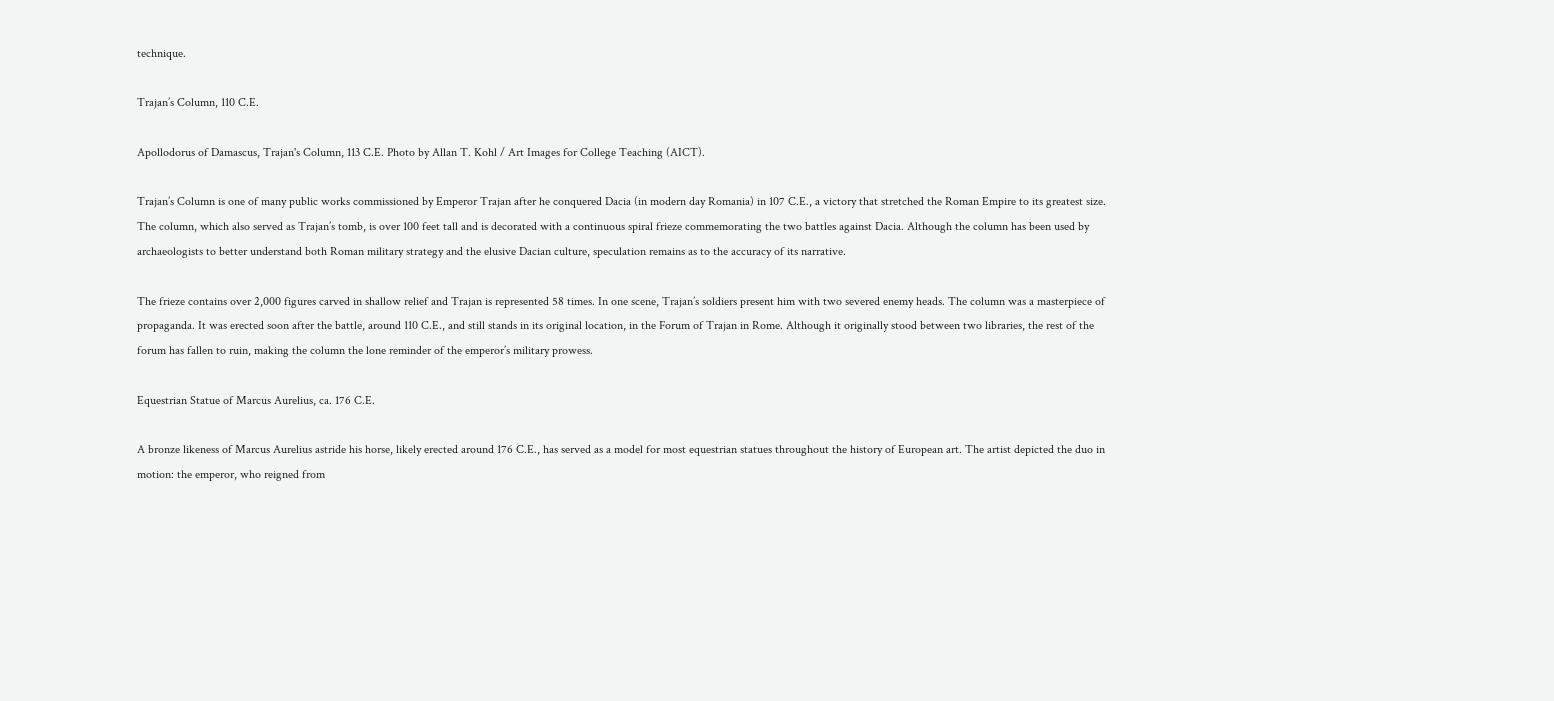technique.

Trajan’s Column, 110 C.E.

Apollodorus of Damascus, Trajan's Column, 113 C.E. Photo by Allan T. Kohl / Art Images for College Teaching (AICT).

Trajan’s Column is one of many public works commissioned by Emperor Trajan after he conquered Dacia (in modern day Romania) in 107 C.E., a victory that stretched the Roman Empire to its greatest size. The column, which also served as Trajan’s tomb, is over 100 feet tall and is decorated with a continuous spiral frieze commemorating the two battles against Dacia. Although the column has been used by archaeologists to better understand both Roman military strategy and the elusive Dacian culture, speculation remains as to the accuracy of its narrative.

The frieze contains over 2,000 figures carved in shallow relief and Trajan is represented 58 times. In one scene, Trajan’s soldiers present him with two severed enemy heads. The column was a masterpiece of propaganda. It was erected soon after the battle, around 110 C.E., and still stands in its original location, in the Forum of Trajan in Rome. Although it originally stood between two libraries, the rest of the forum has fallen to ruin, making the column the lone reminder of the emperor’s military prowess.

Equestrian Statue of Marcus Aurelius, ca. 176 C.E.

A bronze likeness of Marcus Aurelius astride his horse, likely erected around 176 C.E., has served as a model for most equestrian statues throughout the history of European art. The artist depicted the duo in motion: the emperor, who reigned from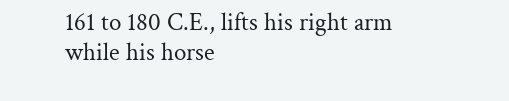161 to 180 C.E., lifts his right arm while his horse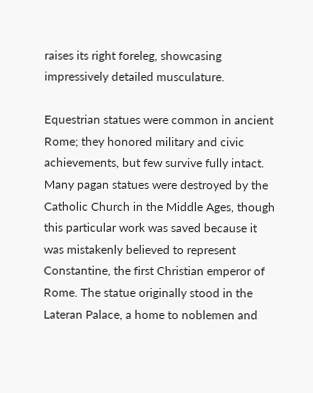raises its right foreleg, showcasing impressively detailed musculature.

Equestrian statues were common in ancient Rome; they honored military and civic achievements, but few survive fully intact. Many pagan statues were destroyed by the Catholic Church in the Middle Ages, though this particular work was saved because it was mistakenly believed to represent Constantine, the first Christian emperor of Rome. The statue originally stood in the Lateran Palace, a home to noblemen and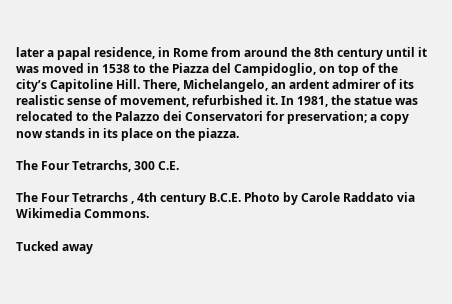later a papal residence, in Rome from around the 8th century until it was moved in 1538 to the Piazza del Campidoglio, on top of the city’s Capitoline Hill. There, Michelangelo, an ardent admirer of its realistic sense of movement, refurbished it. In 1981, the statue was relocated to the Palazzo dei Conservatori for preservation; a copy now stands in its place on the piazza.

The Four Tetrarchs, 300 C.E.

The Four Tetrarchs , 4th century B.C.E. Photo by Carole Raddato via Wikimedia Commons.

Tucked away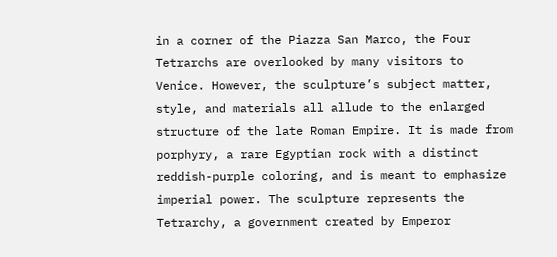in a corner of the Piazza San Marco, the Four Tetrarchs are overlooked by many visitors to Venice. However, the sculpture’s subject matter, style, and materials all allude to the enlarged structure of the late Roman Empire. It is made from porphyry, a rare Egyptian rock with a distinct reddish-purple coloring, and is meant to emphasize imperial power. The sculpture represents the Tetrarchy, a government created by Emperor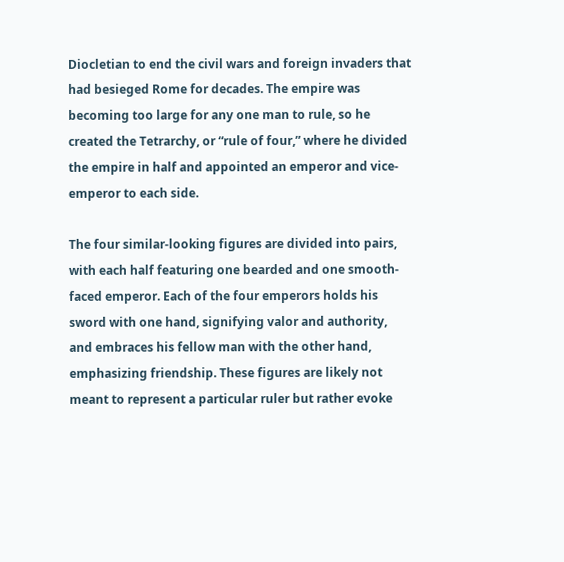Diocletian to end the civil wars and foreign invaders that had besieged Rome for decades. The empire was becoming too large for any one man to rule, so he created the Tetrarchy, or “rule of four,” where he divided the empire in half and appointed an emperor and vice-emperor to each side.

The four similar-looking figures are divided into pairs, with each half featuring one bearded and one smooth-faced emperor. Each of the four emperors holds his sword with one hand, signifying valor and authority, and embraces his fellow man with the other hand, emphasizing friendship. These figures are likely not meant to represent a particular ruler but rather evoke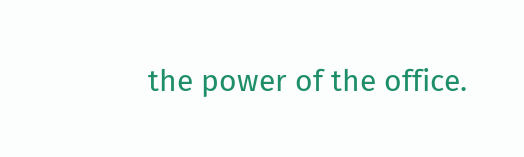the power of the office.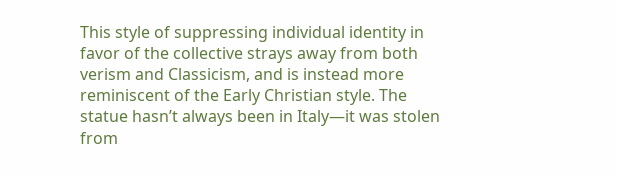This style of suppressing individual identity in favor of the collective strays away from both verism and Classicism, and is instead more reminiscent of the Early Christian style. The statue hasn’t always been in Italy—it was stolen from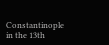Constantinople in the 13th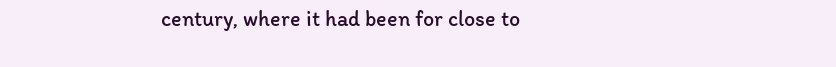century, where it had been for close to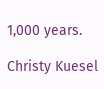1,000 years.

Christy Kuesel